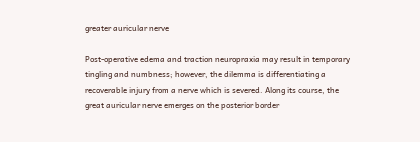greater auricular nerve

Post-operative edema and traction neuropraxia may result in temporary tingling and numbness; however, the dilemma is differentiating a recoverable injury from a nerve which is severed. Along its course, the great auricular nerve emerges on the posterior border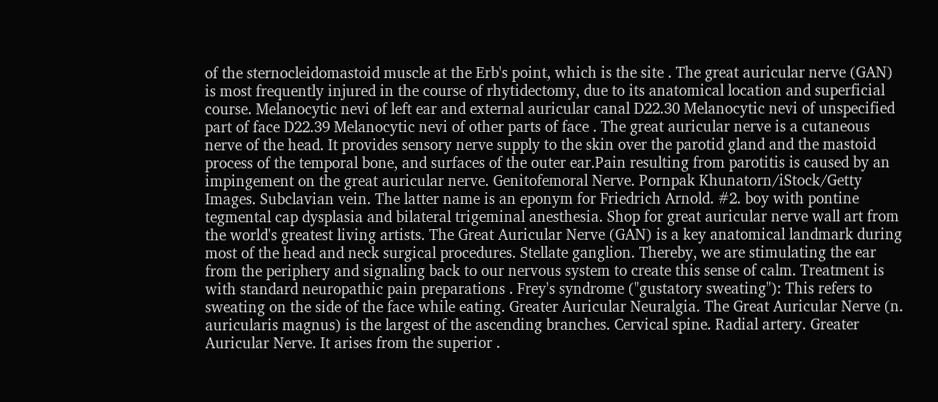of the sternocleidomastoid muscle at the Erb's point, which is the site . The great auricular nerve (GAN) is most frequently injured in the course of rhytidectomy, due to its anatomical location and superficial course. Melanocytic nevi of left ear and external auricular canal D22.30 Melanocytic nevi of unspecified part of face D22.39 Melanocytic nevi of other parts of face . The great auricular nerve is a cutaneous nerve of the head. It provides sensory nerve supply to the skin over the parotid gland and the mastoid process of the temporal bone, and surfaces of the outer ear.Pain resulting from parotitis is caused by an impingement on the great auricular nerve. Genitofemoral Nerve. Pornpak Khunatorn/iStock/Getty Images. Subclavian vein. The latter name is an eponym for Friedrich Arnold. #2. boy with pontine tegmental cap dysplasia and bilateral trigeminal anesthesia. Shop for great auricular nerve wall art from the world's greatest living artists. The Great Auricular Nerve (GAN) is a key anatomical landmark during most of the head and neck surgical procedures. Stellate ganglion. Thereby, we are stimulating the ear from the periphery and signaling back to our nervous system to create this sense of calm. Treatment is with standard neuropathic pain preparations . Frey's syndrome ("gustatory sweating"): This refers to sweating on the side of the face while eating. Greater Auricular Neuralgia. The Great Auricular Nerve (n. auricularis magnus) is the largest of the ascending branches. Cervical spine. Radial artery. Greater Auricular Nerve. It arises from the superior .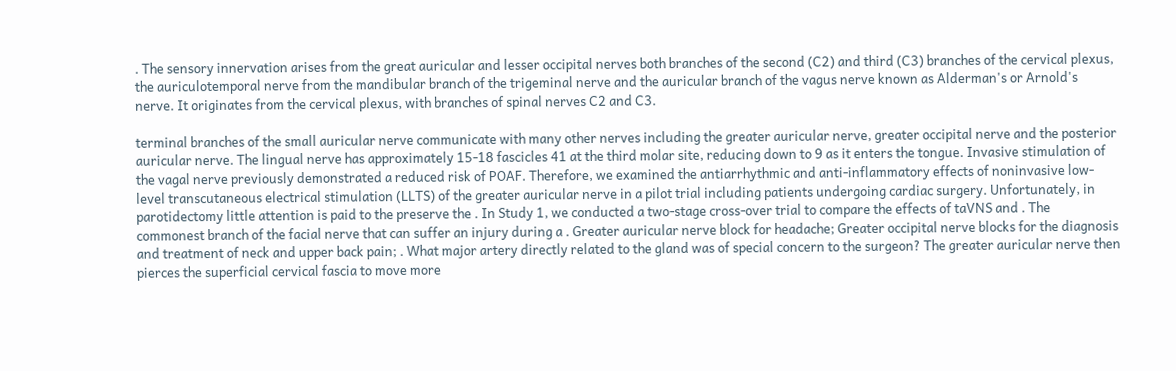. The sensory innervation arises from the great auricular and lesser occipital nerves both branches of the second (C2) and third (C3) branches of the cervical plexus, the auriculotemporal nerve from the mandibular branch of the trigeminal nerve and the auricular branch of the vagus nerve known as Alderman's or Arnold's nerve. It originates from the cervical plexus, with branches of spinal nerves C2 and C3.

terminal branches of the small auricular nerve communicate with many other nerves including the greater auricular nerve, greater occipital nerve and the posterior auricular nerve. The lingual nerve has approximately 15-18 fascicles 41 at the third molar site, reducing down to 9 as it enters the tongue. Invasive stimulation of the vagal nerve previously demonstrated a reduced risk of POAF. Therefore, we examined the antiarrhythmic and anti-inflammatory effects of noninvasive low-level transcutaneous electrical stimulation (LLTS) of the greater auricular nerve in a pilot trial including patients undergoing cardiac surgery. Unfortunately, in parotidectomy little attention is paid to the preserve the . In Study 1, we conducted a two-stage cross-over trial to compare the effects of taVNS and . The commonest branch of the facial nerve that can suffer an injury during a . Greater auricular nerve block for headache; Greater occipital nerve blocks for the diagnosis and treatment of neck and upper back pain; . What major artery directly related to the gland was of special concern to the surgeon? The greater auricular nerve then pierces the superficial cervical fascia to move more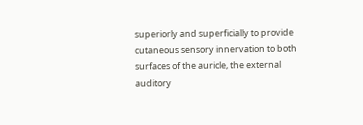superiorly and superficially to provide cutaneous sensory innervation to both surfaces of the auricle, the external auditory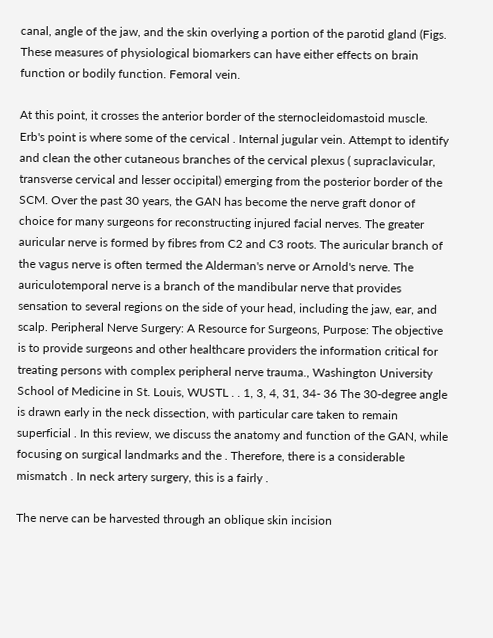canal, angle of the jaw, and the skin overlying a portion of the parotid gland (Figs. These measures of physiological biomarkers can have either effects on brain function or bodily function. Femoral vein.

At this point, it crosses the anterior border of the sternocleidomastoid muscle. Erb's point is where some of the cervical . Internal jugular vein. Attempt to identify and clean the other cutaneous branches of the cervical plexus ( supraclavicular, transverse cervical and lesser occipital) emerging from the posterior border of the SCM. Over the past 30 years, the GAN has become the nerve graft donor of choice for many surgeons for reconstructing injured facial nerves. The greater auricular nerve is formed by fibres from C2 and C3 roots. The auricular branch of the vagus nerve is often termed the Alderman's nerve or Arnold's nerve. The auriculotemporal nerve is a branch of the mandibular nerve that provides sensation to several regions on the side of your head, including the jaw, ear, and scalp. Peripheral Nerve Surgery: A Resource for Surgeons, Purpose: The objective is to provide surgeons and other healthcare providers the information critical for treating persons with complex peripheral nerve trauma., Washington University School of Medicine in St. Louis, WUSTL . . 1, 3, 4, 31, 34- 36 The 30-degree angle is drawn early in the neck dissection, with particular care taken to remain superficial . In this review, we discuss the anatomy and function of the GAN, while focusing on surgical landmarks and the . Therefore, there is a considerable mismatch . In neck artery surgery, this is a fairly .

The nerve can be harvested through an oblique skin incision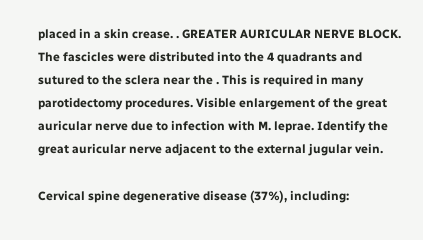placed in a skin crease. . GREATER AURICULAR NERVE BLOCK. The fascicles were distributed into the 4 quadrants and sutured to the sclera near the . This is required in many parotidectomy procedures. Visible enlargement of the great auricular nerve due to infection with M. leprae. Identify the great auricular nerve adjacent to the external jugular vein.

Cervical spine degenerative disease (37%), including: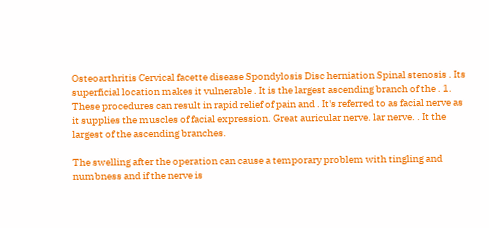Osteoarthritis Cervical facette disease Spondylosis Disc herniation Spinal stenosis . Its superficial location makes it vulnerable . It is the largest ascending branch of the . 1. These procedures can result in rapid relief of pain and . It's referred to as facial nerve as it supplies the muscles of facial expression. Great auricular nerve. lar nerve. . It the largest of the ascending branches.

The swelling after the operation can cause a temporary problem with tingling and numbness and if the nerve is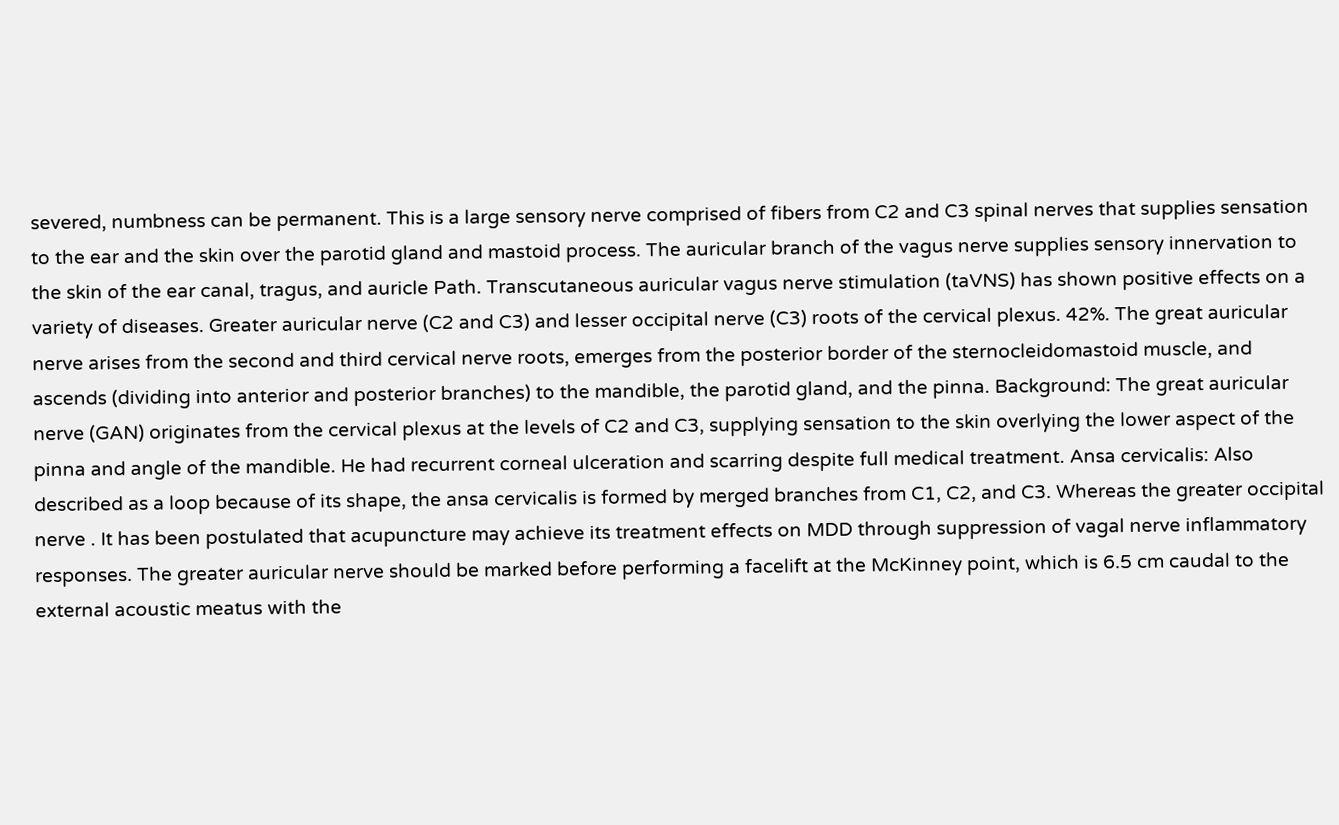severed, numbness can be permanent. This is a large sensory nerve comprised of fibers from C2 and C3 spinal nerves that supplies sensation to the ear and the skin over the parotid gland and mastoid process. The auricular branch of the vagus nerve supplies sensory innervation to the skin of the ear canal, tragus, and auricle Path. Transcutaneous auricular vagus nerve stimulation (taVNS) has shown positive effects on a variety of diseases. Greater auricular nerve (C2 and C3) and lesser occipital nerve (C3) roots of the cervical plexus. 42%. The great auricular nerve arises from the second and third cervical nerve roots, emerges from the posterior border of the sternocleidomastoid muscle, and ascends (dividing into anterior and posterior branches) to the mandible, the parotid gland, and the pinna. Background: The great auricular nerve (GAN) originates from the cervical plexus at the levels of C2 and C3, supplying sensation to the skin overlying the lower aspect of the pinna and angle of the mandible. He had recurrent corneal ulceration and scarring despite full medical treatment. Ansa cervicalis: Also described as a loop because of its shape, the ansa cervicalis is formed by merged branches from C1, C2, and C3. Whereas the greater occipital nerve . It has been postulated that acupuncture may achieve its treatment effects on MDD through suppression of vagal nerve inflammatory responses. The greater auricular nerve should be marked before performing a facelift at the McKinney point, which is 6.5 cm caudal to the external acoustic meatus with the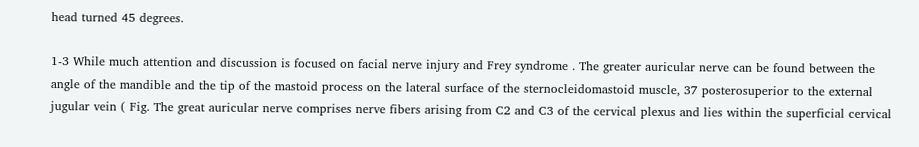head turned 45 degrees.

1-3 While much attention and discussion is focused on facial nerve injury and Frey syndrome . The greater auricular nerve can be found between the angle of the mandible and the tip of the mastoid process on the lateral surface of the sternocleidomastoid muscle, 37 posterosuperior to the external jugular vein ( Fig. The great auricular nerve comprises nerve fibers arising from C2 and C3 of the cervical plexus and lies within the superficial cervical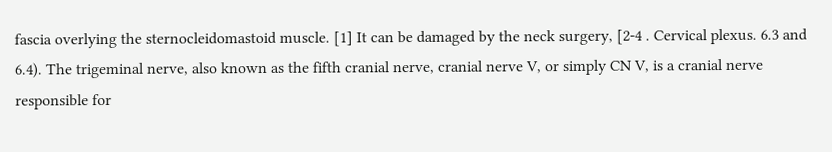fascia overlying the sternocleidomastoid muscle. [1] It can be damaged by the neck surgery, [2-4 . Cervical plexus. 6.3 and 6.4). The trigeminal nerve, also known as the fifth cranial nerve, cranial nerve V, or simply CN V, is a cranial nerve responsible for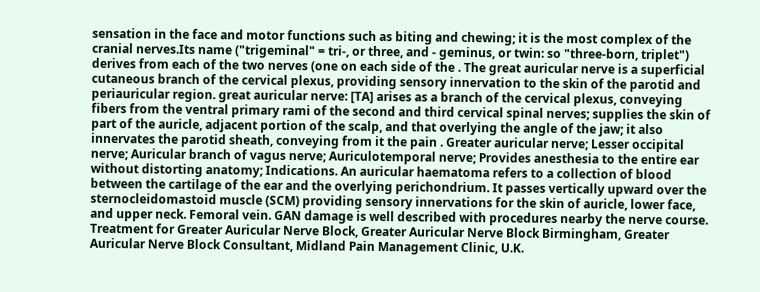sensation in the face and motor functions such as biting and chewing; it is the most complex of the cranial nerves.Its name ("trigeminal" = tri-, or three, and - geminus, or twin: so "three-born, triplet") derives from each of the two nerves (one on each side of the . The great auricular nerve is a superficial cutaneous branch of the cervical plexus, providing sensory innervation to the skin of the parotid and periauricular region. great auricular nerve: [TA] arises as a branch of the cervical plexus, conveying fibers from the ventral primary rami of the second and third cervical spinal nerves; supplies the skin of part of the auricle, adjacent portion of the scalp, and that overlying the angle of the jaw; it also innervates the parotid sheath, conveying from it the pain . Greater auricular nerve; Lesser occipital nerve; Auricular branch of vagus nerve; Auriculotemporal nerve; Provides anesthesia to the entire ear without distorting anatomy; Indications. An auricular haematoma refers to a collection of blood between the cartilage of the ear and the overlying perichondrium. It passes vertically upward over the sternocleidomastoid muscle (SCM) providing sensory innervations for the skin of auricle, lower face, and upper neck. Femoral vein. GAN damage is well described with procedures nearby the nerve course. Treatment for Greater Auricular Nerve Block, Greater Auricular Nerve Block Birmingham, Greater Auricular Nerve Block Consultant, Midland Pain Management Clinic, U.K.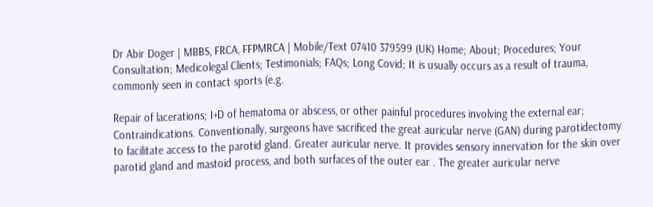Dr Abir Doger | MBBS, FRCA, FFPMRCA | Mobile/Text 07410 379599 (UK) Home; About; Procedures; Your Consultation; Medicolegal Clients; Testimonials; FAQs; Long Covid; It is usually occurs as a result of trauma, commonly seen in contact sports (e.g.

Repair of lacerations; I+D of hematoma or abscess, or other painful procedures involving the external ear; Contraindications. Conventionally, surgeons have sacrificed the great auricular nerve (GAN) during parotidectomy to facilitate access to the parotid gland. Greater auricular nerve. It provides sensory innervation for the skin over parotid gland and mastoid process, and both surfaces of the outer ear . The greater auricular nerve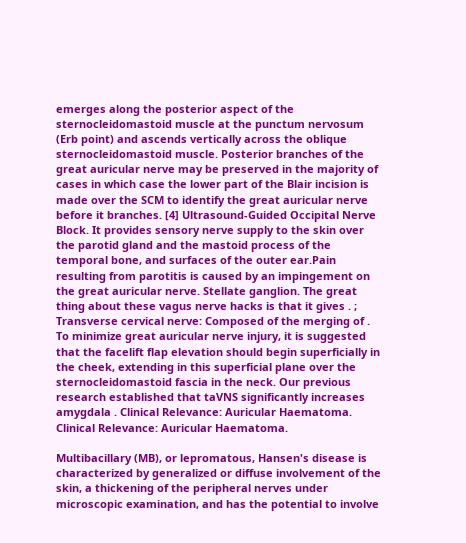emerges along the posterior aspect of the sternocleidomastoid muscle at the punctum nervosum (Erb point) and ascends vertically across the oblique sternocleidomastoid muscle. Posterior branches of the great auricular nerve may be preserved in the majority of cases in which case the lower part of the Blair incision is made over the SCM to identify the great auricular nerve before it branches. [4] Ultrasound-Guided Occipital Nerve Block. It provides sensory nerve supply to the skin over the parotid gland and the mastoid process of the temporal bone, and surfaces of the outer ear.Pain resulting from parotitis is caused by an impingement on the great auricular nerve. Stellate ganglion. The great thing about these vagus nerve hacks is that it gives . ; Transverse cervical nerve: Composed of the merging of . To minimize great auricular nerve injury, it is suggested that the facelift flap elevation should begin superficially in the cheek, extending in this superficial plane over the sternocleidomastoid fascia in the neck. Our previous research established that taVNS significantly increases amygdala . Clinical Relevance: Auricular Haematoma. Clinical Relevance: Auricular Haematoma.

Multibacillary (MB), or lepromatous, Hansen's disease is characterized by generalized or diffuse involvement of the skin, a thickening of the peripheral nerves under microscopic examination, and has the potential to involve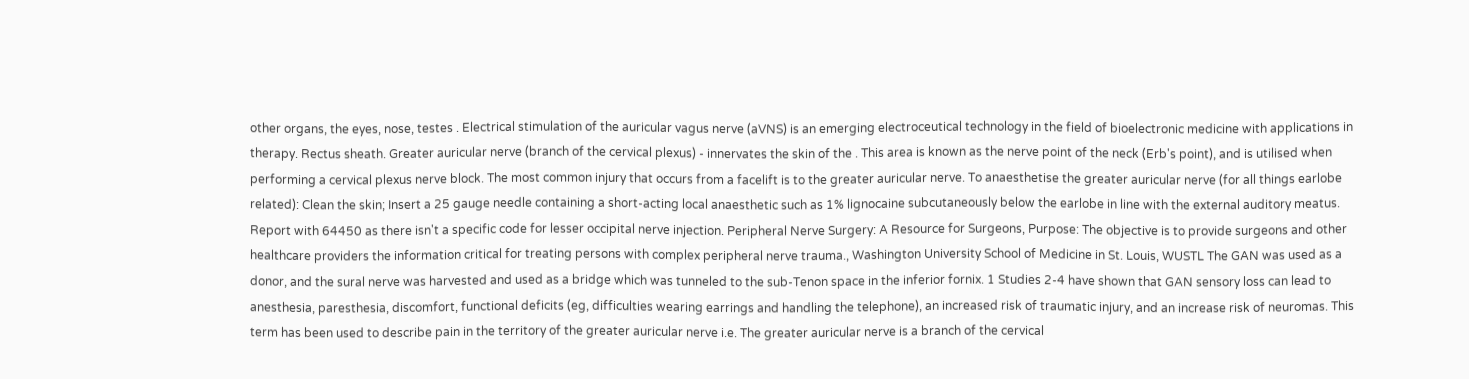other organs, the eyes, nose, testes . Electrical stimulation of the auricular vagus nerve (aVNS) is an emerging electroceutical technology in the field of bioelectronic medicine with applications in therapy. Rectus sheath. Greater auricular nerve (branch of the cervical plexus) - innervates the skin of the . This area is known as the nerve point of the neck (Erb's point), and is utilised when performing a cervical plexus nerve block. The most common injury that occurs from a facelift is to the greater auricular nerve. To anaesthetise the greater auricular nerve (for all things earlobe related): Clean the skin; Insert a 25 gauge needle containing a short-acting local anaesthetic such as 1% lignocaine subcutaneously below the earlobe in line with the external auditory meatus. Report with 64450 as there isn't a specific code for lesser occipital nerve injection. Peripheral Nerve Surgery: A Resource for Surgeons, Purpose: The objective is to provide surgeons and other healthcare providers the information critical for treating persons with complex peripheral nerve trauma., Washington University School of Medicine in St. Louis, WUSTL The GAN was used as a donor, and the sural nerve was harvested and used as a bridge which was tunneled to the sub-Tenon space in the inferior fornix. 1 Studies 2-4 have shown that GAN sensory loss can lead to anesthesia, paresthesia, discomfort, functional deficits (eg, difficulties wearing earrings and handling the telephone), an increased risk of traumatic injury, and an increase risk of neuromas. This term has been used to describe pain in the territory of the greater auricular nerve i.e. The greater auricular nerve is a branch of the cervical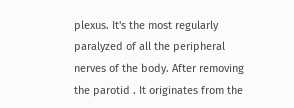plexus. It's the most regularly paralyzed of all the peripheral nerves of the body. After removing the parotid . It originates from the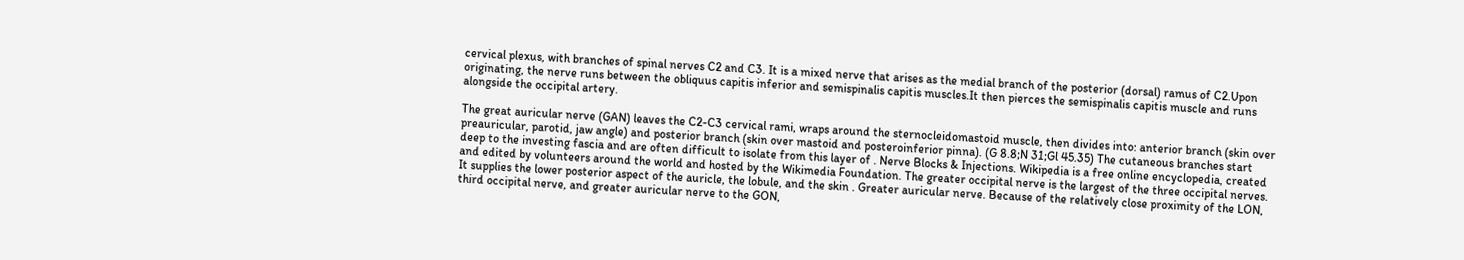cervical plexus, with branches of spinal nerves C2 and C3. It is a mixed nerve that arises as the medial branch of the posterior (dorsal) ramus of C2.Upon originating, the nerve runs between the obliquus capitis inferior and semispinalis capitis muscles.It then pierces the semispinalis capitis muscle and runs alongside the occipital artery.

The great auricular nerve (GAN) leaves the C2-C3 cervical rami, wraps around the sternocleidomastoid muscle, then divides into: anterior branch (skin over preauricular, parotid, jaw angle) and posterior branch (skin over mastoid and posteroinferior pinna). (G 8.8;N 31;Gl 45.35) The cutaneous branches start deep to the investing fascia and are often difficult to isolate from this layer of . Nerve Blocks & Injections. Wikipedia is a free online encyclopedia, created and edited by volunteers around the world and hosted by the Wikimedia Foundation. The greater occipital nerve is the largest of the three occipital nerves. It supplies the lower posterior aspect of the auricle, the lobule, and the skin . Greater auricular nerve. Because of the relatively close proximity of the LON, third occipital nerve, and greater auricular nerve to the GON,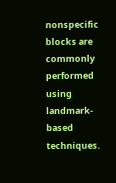nonspecific blocks are commonly performed using landmark-based techniques.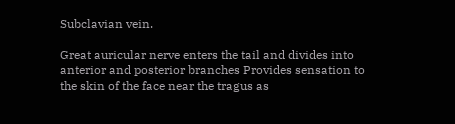Subclavian vein.

Great auricular nerve enters the tail and divides into anterior and posterior branches Provides sensation to the skin of the face near the tragus as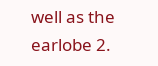well as the earlobe 2.